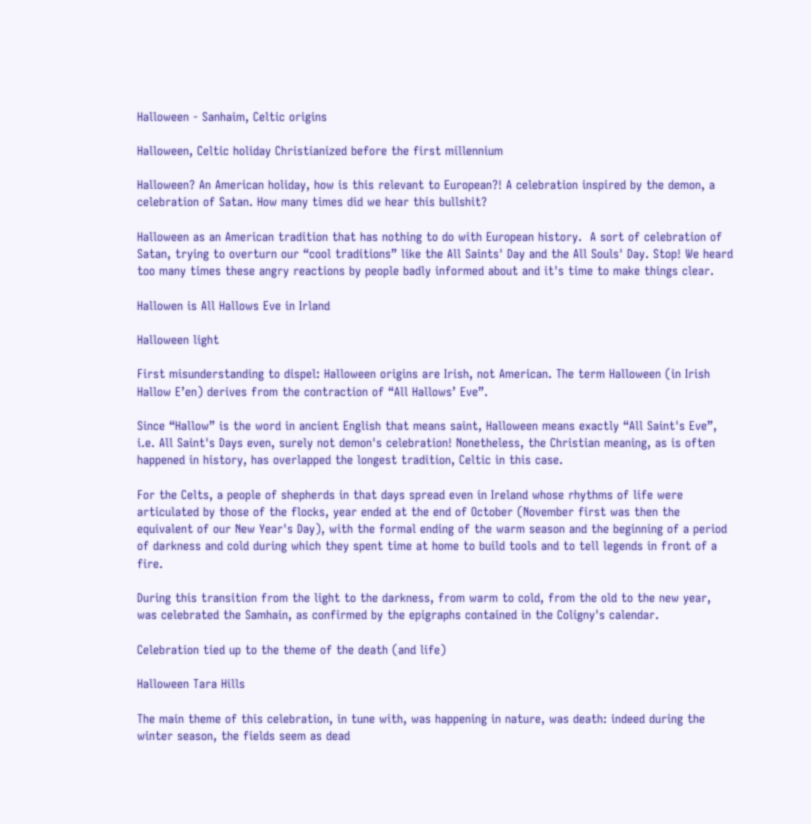Halloween - Sanhaim, Celtic origins

Halloween, Celtic holiday Christianized before the first millennium

Halloween? An American holiday, how is this relevant to European?! A celebration inspired by the demon, a celebration of Satan. How many times did we hear this bullshit?

Halloween as an American tradition that has nothing to do with European history.  A sort of celebration of Satan, trying to overturn our “cool traditions” like the All Saints' Day and the All Souls' Day. Stop! We heard too many times these angry reactions by people badly informed about and it's time to make things clear.

Hallowen is All Hallows Eve in Irland

Halloween light

First misunderstanding to dispel: Halloween origins are Irish, not American. The term Halloween (in Irish Hallow E’en) derives from the contraction of “All Hallows’ Eve”.

Since “Hallow” is the word in ancient English that means saint, Halloween means exactly “All Saint's Eve”, i.e. All Saint's Days even, surely not demon's celebration! Nonetheless, the Christian meaning, as is often happened in history, has overlapped the longest tradition, Celtic in this case.

For the Celts, a people of shepherds in that days spread even in Ireland whose rhythms of life were articulated by those of the flocks, year ended at the end of October (November first was then the equivalent of our New Year's Day), with the formal ending of the warm season and the beginning of a period of darkness and cold during which they spent time at home to build tools and to tell legends in front of a fire.

During this transition from the light to the darkness, from warm to cold, from the old to the new year, was celebrated the Samhain, as confirmed by the epigraphs contained in the Coligny's calendar.

Celebration tied up to the theme of the death (and life)

Halloween Tara Hills

The main theme of this celebration, in tune with, was happening in nature, was death: indeed during the winter season, the fields seem as dead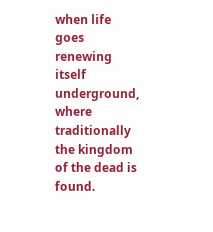when life goes renewing itself underground, where traditionally the kingdom of the dead is found.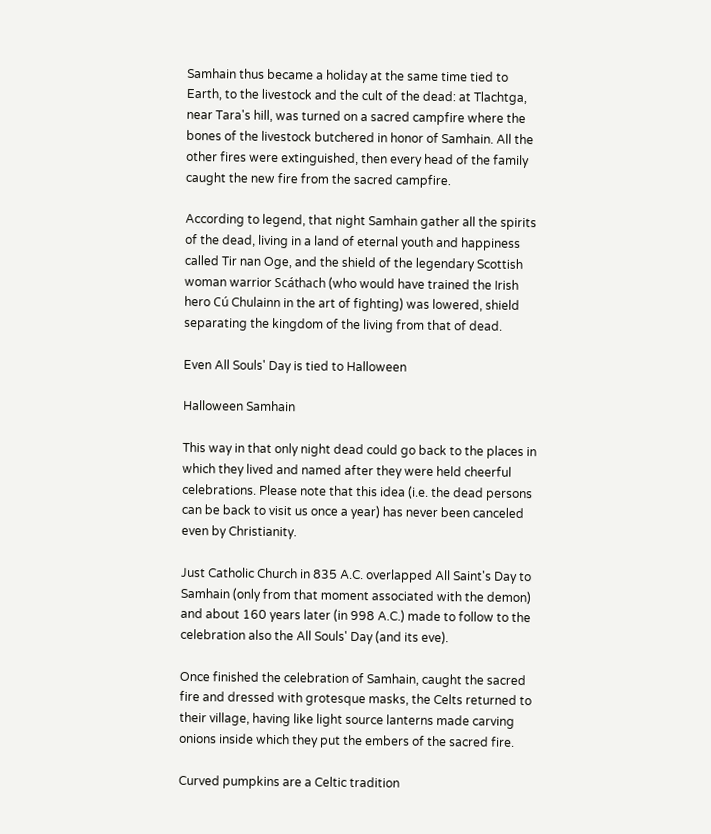Samhain thus became a holiday at the same time tied to Earth, to the livestock and the cult of the dead: at Tlachtga, near Tara's hill, was turned on a sacred campfire where the bones of the livestock butchered in honor of Samhain. All the other fires were extinguished, then every head of the family caught the new fire from the sacred campfire.

According to legend, that night Samhain gather all the spirits of the dead, living in a land of eternal youth and happiness called Tir nan Oge, and the shield of the legendary Scottish woman warrior Scáthach (who would have trained the Irish hero Cú Chulainn in the art of fighting) was lowered, shield separating the kingdom of the living from that of dead.

Even All Souls' Day is tied to Halloween

Halloween Samhain

This way in that only night dead could go back to the places in which they lived and named after they were held cheerful celebrations. Please note that this idea (i.e. the dead persons can be back to visit us once a year) has never been canceled even by Christianity.

Just Catholic Church in 835 A.C. overlapped All Saint's Day to Samhain (only from that moment associated with the demon) and about 160 years later (in 998 A.C.) made to follow to the celebration also the All Souls' Day (and its eve).

Once finished the celebration of Samhain, caught the sacred fire and dressed with grotesque masks, the Celts returned to their village, having like light source lanterns made carving onions inside which they put the embers of the sacred fire.

Curved pumpkins are a Celtic tradition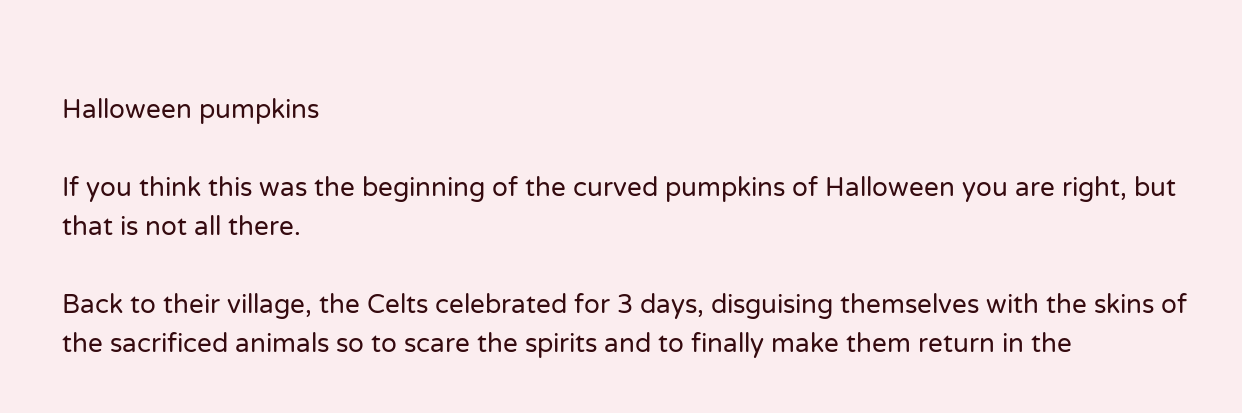Halloween pumpkins

If you think this was the beginning of the curved pumpkins of Halloween you are right, but that is not all there.

Back to their village, the Celts celebrated for 3 days, disguising themselves with the skins of the sacrificed animals so to scare the spirits and to finally make them return in the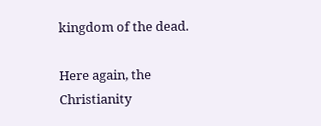kingdom of the dead.

Here again, the Christianity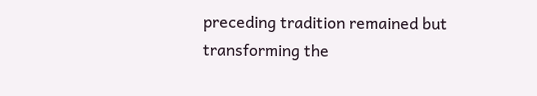preceding tradition remained but transforming the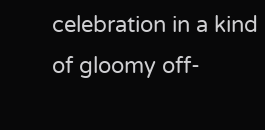celebration in a kind of gloomy off-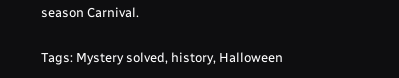season Carnival.

Tags: Mystery solved, history, Halloween